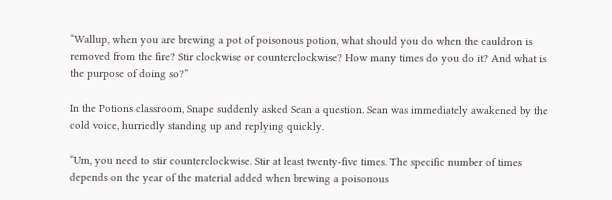“Wallup, when you are brewing a pot of poisonous potion, what should you do when the cauldron is removed from the fire? Stir clockwise or counterclockwise? How many times do you do it? And what is the purpose of doing so?”

In the Potions classroom, Snape suddenly asked Sean a question. Sean was immediately awakened by the cold voice, hurriedly standing up and replying quickly.

“Um, you need to stir counterclockwise. Stir at least twenty-five times. The specific number of times depends on the year of the material added when brewing a poisonous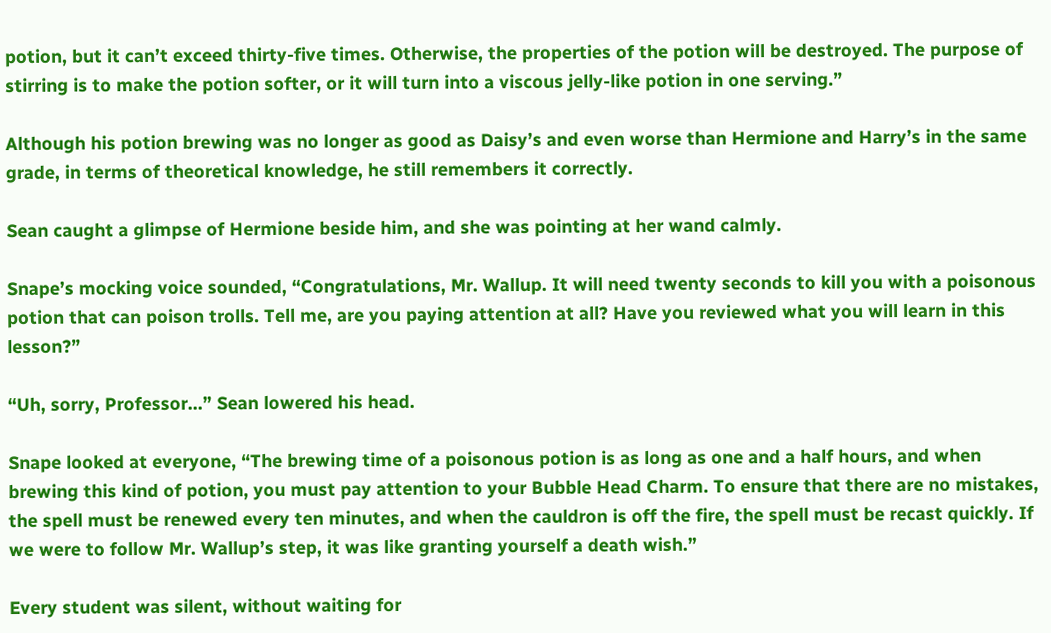potion, but it can’t exceed thirty-five times. Otherwise, the properties of the potion will be destroyed. The purpose of stirring is to make the potion softer, or it will turn into a viscous jelly-like potion in one serving.”

Although his potion brewing was no longer as good as Daisy’s and even worse than Hermione and Harry’s in the same grade, in terms of theoretical knowledge, he still remembers it correctly.

Sean caught a glimpse of Hermione beside him, and she was pointing at her wand calmly.

Snape’s mocking voice sounded, “Congratulations, Mr. Wallup. It will need twenty seconds to kill you with a poisonous potion that can poison trolls. Tell me, are you paying attention at all? Have you reviewed what you will learn in this lesson?”

“Uh, sorry, Professor…” Sean lowered his head.

Snape looked at everyone, “The brewing time of a poisonous potion is as long as one and a half hours, and when brewing this kind of potion, you must pay attention to your Bubble Head Charm. To ensure that there are no mistakes, the spell must be renewed every ten minutes, and when the cauldron is off the fire, the spell must be recast quickly. If we were to follow Mr. Wallup’s step, it was like granting yourself a death wish.”

Every student was silent, without waiting for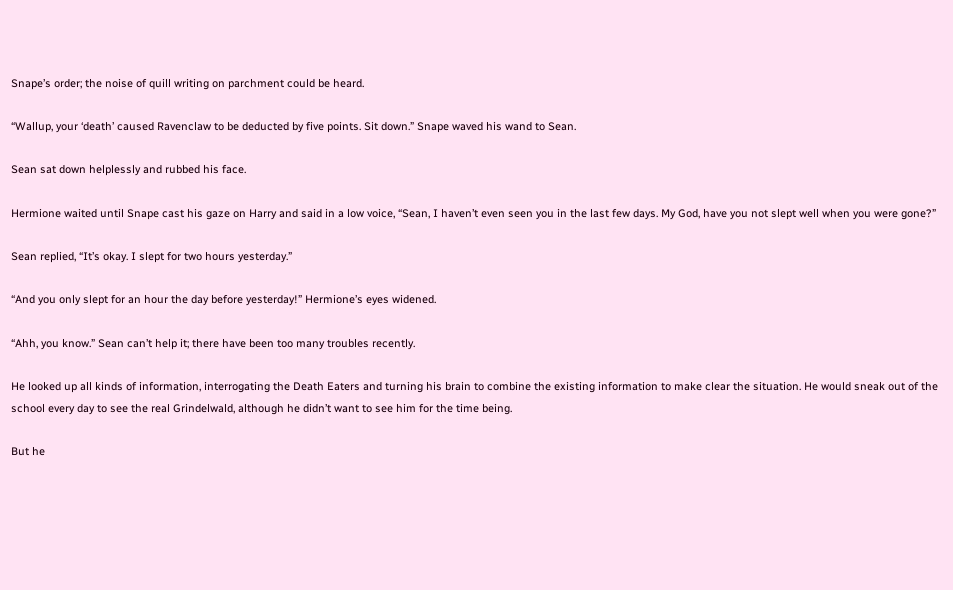Snape’s order; the noise of quill writing on parchment could be heard.

“Wallup, your ‘death’ caused Ravenclaw to be deducted by five points. Sit down.” Snape waved his wand to Sean.

Sean sat down helplessly and rubbed his face.

Hermione waited until Snape cast his gaze on Harry and said in a low voice, “Sean, I haven’t even seen you in the last few days. My God, have you not slept well when you were gone?”

Sean replied, “It’s okay. I slept for two hours yesterday.”

“And you only slept for an hour the day before yesterday!” Hermione’s eyes widened.

“Ahh, you know.” Sean can’t help it; there have been too many troubles recently.

He looked up all kinds of information, interrogating the Death Eaters and turning his brain to combine the existing information to make clear the situation. He would sneak out of the school every day to see the real Grindelwald, although he didn’t want to see him for the time being.

But he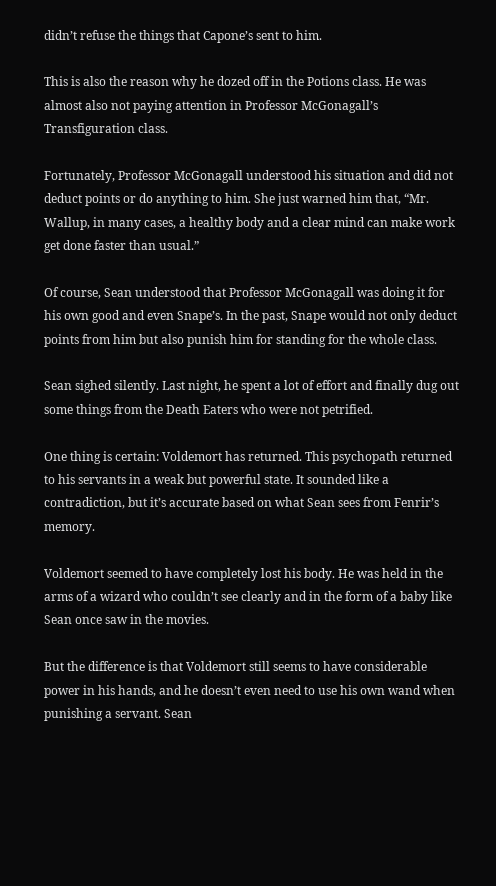didn’t refuse the things that Capone’s sent to him.

This is also the reason why he dozed off in the Potions class. He was almost also not paying attention in Professor McGonagall’s Transfiguration class.

Fortunately, Professor McGonagall understood his situation and did not deduct points or do anything to him. She just warned him that, “Mr. Wallup, in many cases, a healthy body and a clear mind can make work get done faster than usual.”

Of course, Sean understood that Professor McGonagall was doing it for his own good and even Snape’s. In the past, Snape would not only deduct points from him but also punish him for standing for the whole class.

Sean sighed silently. Last night, he spent a lot of effort and finally dug out some things from the Death Eaters who were not petrified.

One thing is certain: Voldemort has returned. This psychopath returned to his servants in a weak but powerful state. It sounded like a contradiction, but it’s accurate based on what Sean sees from Fenrir’s memory.

Voldemort seemed to have completely lost his body. He was held in the arms of a wizard who couldn’t see clearly and in the form of a baby like Sean once saw in the movies.

But the difference is that Voldemort still seems to have considerable power in his hands, and he doesn’t even need to use his own wand when punishing a servant. Sean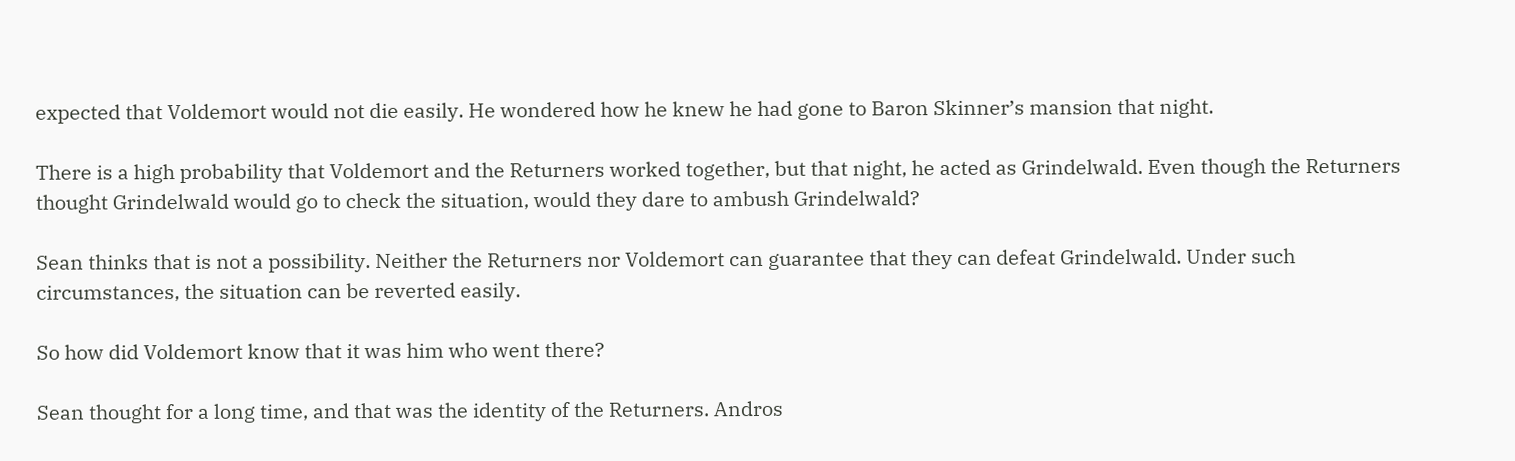expected that Voldemort would not die easily. He wondered how he knew he had gone to Baron Skinner’s mansion that night.

There is a high probability that Voldemort and the Returners worked together, but that night, he acted as Grindelwald. Even though the Returners thought Grindelwald would go to check the situation, would they dare to ambush Grindelwald?

Sean thinks that is not a possibility. Neither the Returners nor Voldemort can guarantee that they can defeat Grindelwald. Under such circumstances, the situation can be reverted easily.

So how did Voldemort know that it was him who went there?

Sean thought for a long time, and that was the identity of the Returners. Andros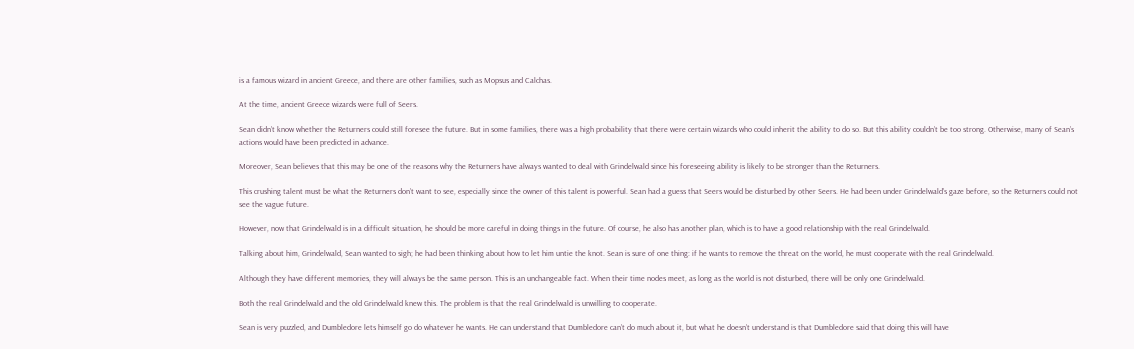is a famous wizard in ancient Greece, and there are other families, such as Mopsus and Calchas.

At the time, ancient Greece wizards were full of Seers.

Sean didn’t know whether the Returners could still foresee the future. But in some families, there was a high probability that there were certain wizards who could inherit the ability to do so. But this ability couldn’t be too strong. Otherwise, many of Sean’s actions would have been predicted in advance.

Moreover, Sean believes that this may be one of the reasons why the Returners have always wanted to deal with Grindelwald since his foreseeing ability is likely to be stronger than the Returners.

This crushing talent must be what the Returners don’t want to see, especially since the owner of this talent is powerful. Sean had a guess that Seers would be disturbed by other Seers. He had been under Grindelwald’s gaze before, so the Returners could not see the vague future.

However, now that Grindelwald is in a difficult situation, he should be more careful in doing things in the future. Of course, he also has another plan, which is to have a good relationship with the real Grindelwald.

Talking about him, Grindelwald, Sean wanted to sigh; he had been thinking about how to let him untie the knot. Sean is sure of one thing: if he wants to remove the threat on the world, he must cooperate with the real Grindelwald.

Although they have different memories, they will always be the same person. This is an unchangeable fact. When their time nodes meet, as long as the world is not disturbed, there will be only one Grindelwald.

Both the real Grindelwald and the old Grindelwald knew this. The problem is that the real Grindelwald is unwilling to cooperate.

Sean is very puzzled, and Dumbledore lets himself go do whatever he wants. He can understand that Dumbledore can’t do much about it, but what he doesn’t understand is that Dumbledore said that doing this will have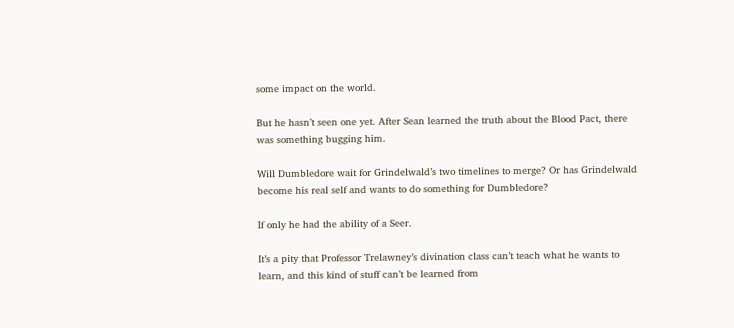some impact on the world.

But he hasn’t seen one yet. After Sean learned the truth about the Blood Pact, there was something bugging him.

Will Dumbledore wait for Grindelwald’s two timelines to merge? Or has Grindelwald become his real self and wants to do something for Dumbledore?

If only he had the ability of a Seer.

It’s a pity that Professor Trelawney’s divination class can’t teach what he wants to learn, and this kind of stuff can’t be learned from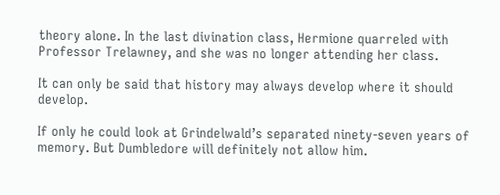theory alone. In the last divination class, Hermione quarreled with Professor Trelawney, and she was no longer attending her class.

It can only be said that history may always develop where it should develop.

If only he could look at Grindelwald’s separated ninety-seven years of memory. But Dumbledore will definitely not allow him.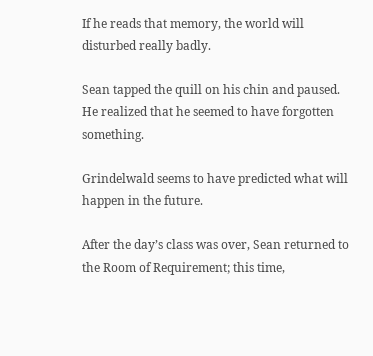If he reads that memory, the world will disturbed really badly.

Sean tapped the quill on his chin and paused. He realized that he seemed to have forgotten something.

Grindelwald seems to have predicted what will happen in the future.

After the day’s class was over, Sean returned to the Room of Requirement; this time,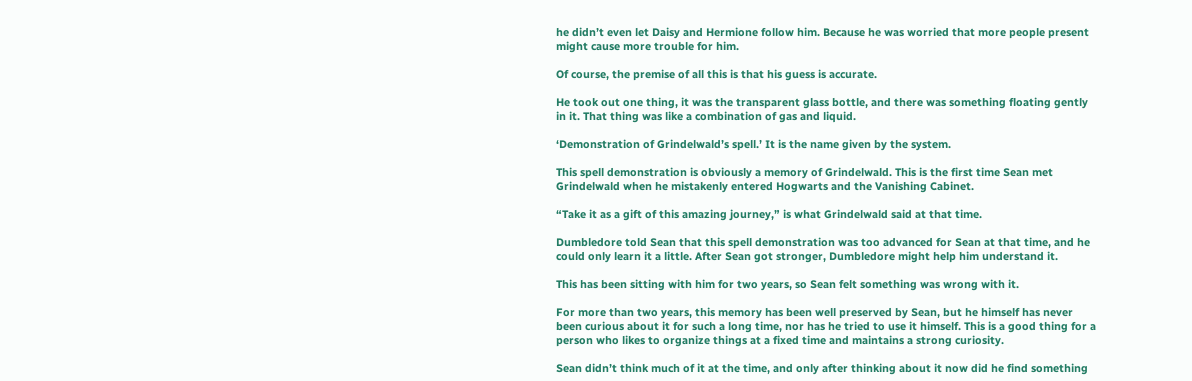he didn’t even let Daisy and Hermione follow him. Because he was worried that more people present might cause more trouble for him.

Of course, the premise of all this is that his guess is accurate.

He took out one thing, it was the transparent glass bottle, and there was something floating gently in it. That thing was like a combination of gas and liquid.

‘Demonstration of Grindelwald’s spell.’ It is the name given by the system.

This spell demonstration is obviously a memory of Grindelwald. This is the first time Sean met Grindelwald when he mistakenly entered Hogwarts and the Vanishing Cabinet.

“Take it as a gift of this amazing journey,” is what Grindelwald said at that time.

Dumbledore told Sean that this spell demonstration was too advanced for Sean at that time, and he could only learn it a little. After Sean got stronger, Dumbledore might help him understand it.

This has been sitting with him for two years, so Sean felt something was wrong with it.

For more than two years, this memory has been well preserved by Sean, but he himself has never been curious about it for such a long time, nor has he tried to use it himself. This is a good thing for a person who likes to organize things at a fixed time and maintains a strong curiosity.

Sean didn’t think much of it at the time, and only after thinking about it now did he find something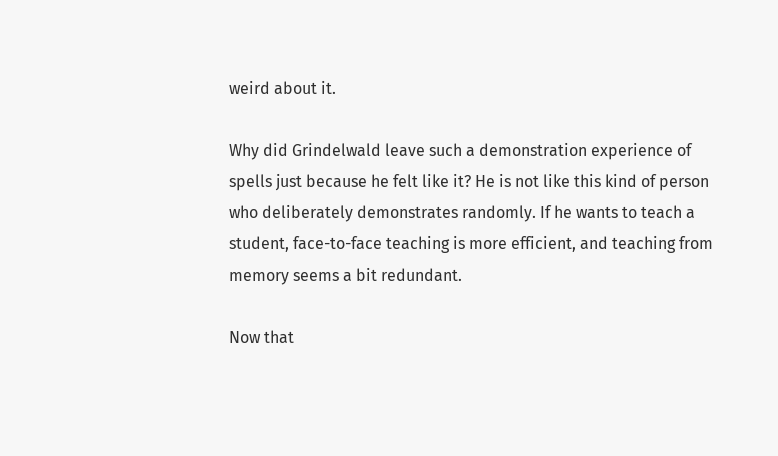weird about it.

Why did Grindelwald leave such a demonstration experience of spells just because he felt like it? He is not like this kind of person who deliberately demonstrates randomly. If he wants to teach a student, face-to-face teaching is more efficient, and teaching from memory seems a bit redundant.

Now that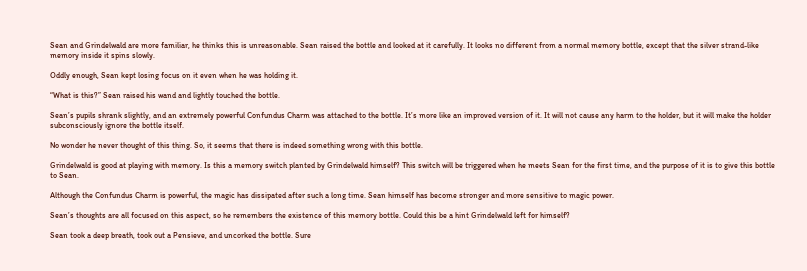Sean and Grindelwald are more familiar, he thinks this is unreasonable. Sean raised the bottle and looked at it carefully. It looks no different from a normal memory bottle, except that the silver strand-like memory inside it spins slowly.

Oddly enough, Sean kept losing focus on it even when he was holding it.

“What is this?” Sean raised his wand and lightly touched the bottle.

Sean’s pupils shrank slightly, and an extremely powerful Confundus Charm was attached to the bottle. It’s more like an improved version of it. It will not cause any harm to the holder, but it will make the holder subconsciously ignore the bottle itself.

No wonder he never thought of this thing. So, it seems that there is indeed something wrong with this bottle.

Grindelwald is good at playing with memory. Is this a memory switch planted by Grindelwald himself? This switch will be triggered when he meets Sean for the first time, and the purpose of it is to give this bottle to Sean.

Although the Confundus Charm is powerful, the magic has dissipated after such a long time. Sean himself has become stronger and more sensitive to magic power.

Sean’s thoughts are all focused on this aspect, so he remembers the existence of this memory bottle. Could this be a hint Grindelwald left for himself?

Sean took a deep breath, took out a Pensieve, and uncorked the bottle. Sure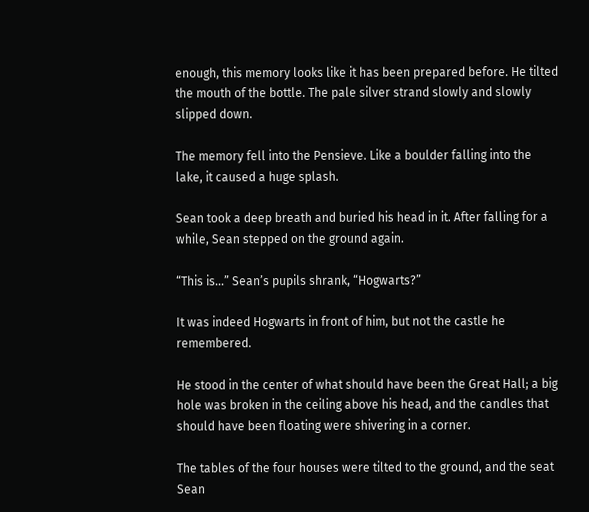enough, this memory looks like it has been prepared before. He tilted the mouth of the bottle. The pale silver strand slowly and slowly slipped down.

The memory fell into the Pensieve. Like a boulder falling into the lake, it caused a huge splash.

Sean took a deep breath and buried his head in it. After falling for a while, Sean stepped on the ground again.

“This is…” Sean’s pupils shrank, “Hogwarts?”

It was indeed Hogwarts in front of him, but not the castle he remembered.

He stood in the center of what should have been the Great Hall; a big hole was broken in the ceiling above his head, and the candles that should have been floating were shivering in a corner.

The tables of the four houses were tilted to the ground, and the seat Sean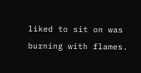liked to sit on was burning with flames.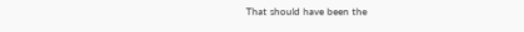That should have been the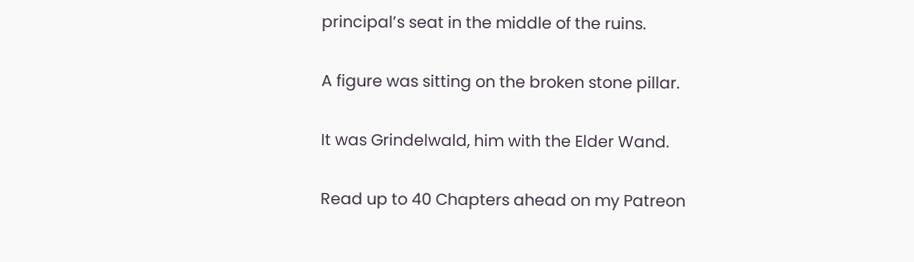principal’s seat in the middle of the ruins.

A figure was sitting on the broken stone pillar.

It was Grindelwald, him with the Elder Wand.

Read up to 40 Chapters ahead on my Patreon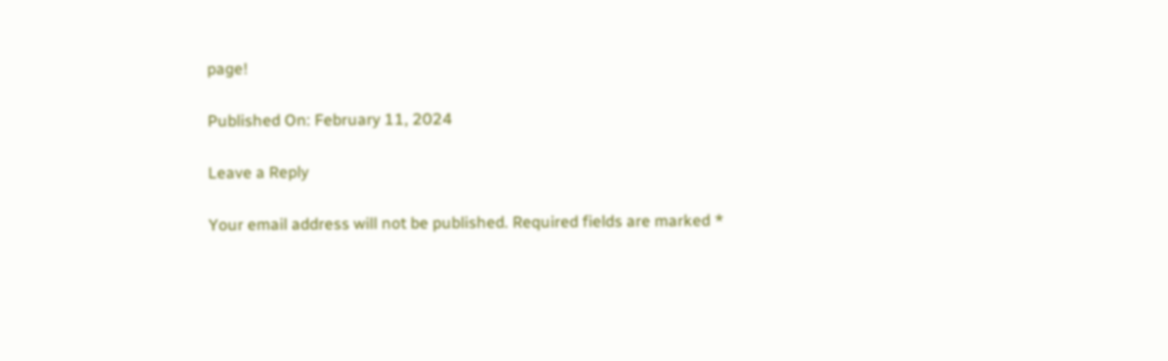page!

Published On: February 11, 2024

Leave a Reply

Your email address will not be published. Required fields are marked *